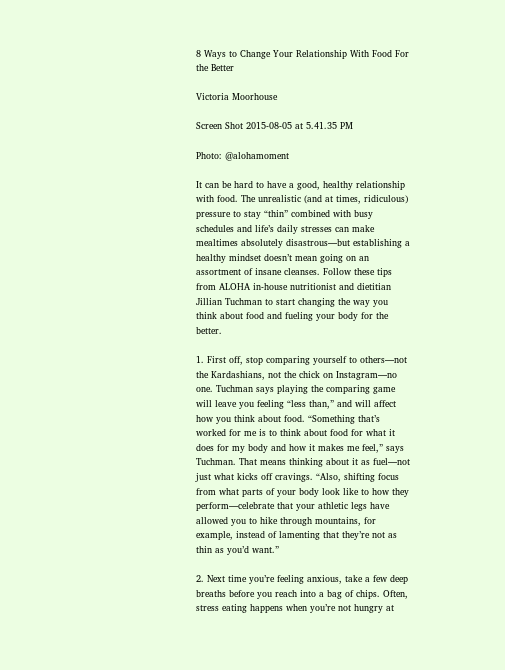8 Ways to Change Your Relationship With Food For the Better

Victoria Moorhouse

Screen Shot 2015-08-05 at 5.41.35 PM

Photo: @alohamoment

It can be hard to have a good, healthy relationship with food. The unrealistic (and at times, ridiculous) pressure to stay “thin” combined with busy schedules and life’s daily stresses can make mealtimes absolutely disastrous—but establishing a healthy mindset doesn’t mean going on an assortment of insane cleanses. Follow these tips from ALOHA in-house nutritionist and dietitian Jillian Tuchman to start changing the way you think about food and fueling your body for the better.

1. First off, stop comparing yourself to others—not the Kardashians, not the chick on Instagram—no one. Tuchman says playing the comparing game will leave you feeling “less than,” and will affect how you think about food. “Something that’s worked for me is to think about food for what it does for my body and how it makes me feel,” says Tuchman. That means thinking about it as fuel—not just what kicks off cravings. “Also, shifting focus from what parts of your body look like to how they perform—celebrate that your athletic legs have allowed you to hike through mountains, for example, instead of lamenting that they’re not as thin as you’d want.”

2. Next time you’re feeling anxious, take a few deep breaths before you reach into a bag of chips. Often, stress eating happens when you’re not hungry at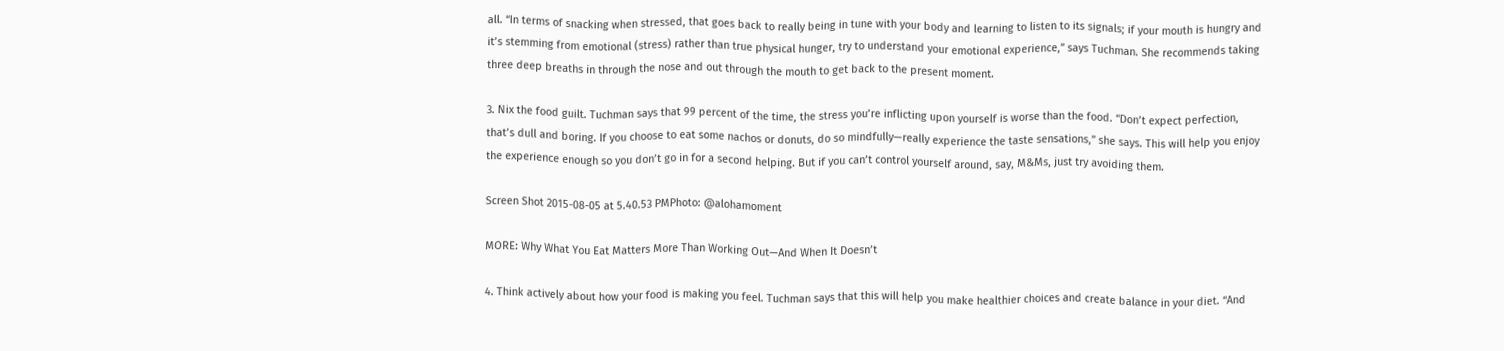all. “In terms of snacking when stressed, that goes back to really being in tune with your body and learning to listen to its signals; if your mouth is hungry and it’s stemming from emotional (stress) rather than true physical hunger, try to understand your emotional experience,” says Tuchman. She recommends taking three deep breaths in through the nose and out through the mouth to get back to the present moment.

3. Nix the food guilt. Tuchman says that 99 percent of the time, the stress you’re inflicting upon yourself is worse than the food. “Don’t expect perfection, that’s dull and boring. If you choose to eat some nachos or donuts, do so mindfully—really experience the taste sensations,” she says. This will help you enjoy the experience enough so you don’t go in for a second helping. But if you can’t control yourself around, say, M&Ms, just try avoiding them.

Screen Shot 2015-08-05 at 5.40.53 PMPhoto: @alohamoment

MORE: Why What You Eat Matters More Than Working Out—And When It Doesn’t

4. Think actively about how your food is making you feel. Tuchman says that this will help you make healthier choices and create balance in your diet. “And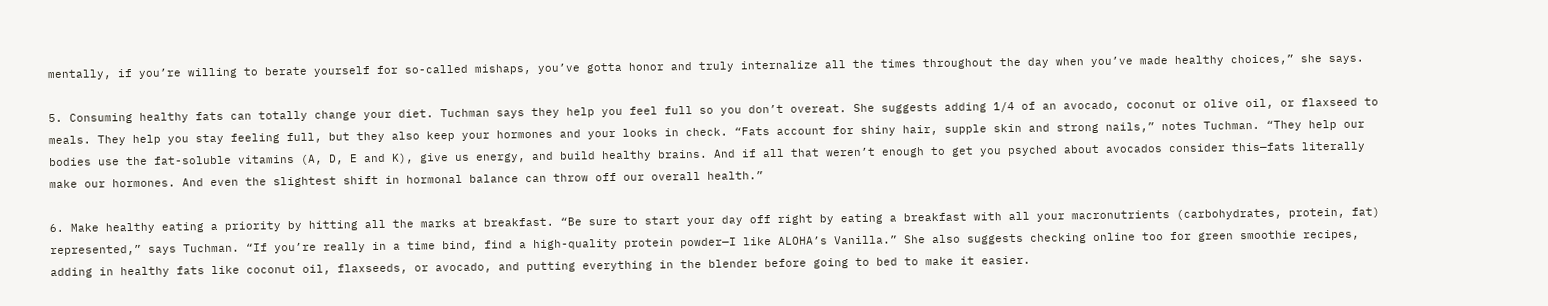mentally, if you’re willing to berate yourself for so-called mishaps, you’ve gotta honor and truly internalize all the times throughout the day when you’ve made healthy choices,” she says.

5. Consuming healthy fats can totally change your diet. Tuchman says they help you feel full so you don’t overeat. She suggests adding 1/4 of an avocado, coconut or olive oil, or flaxseed to meals. They help you stay feeling full, but they also keep your hormones and your looks in check. “Fats account for shiny hair, supple skin and strong nails,” notes Tuchman. “They help our bodies use the fat-soluble vitamins (A, D, E and K), give us energy, and build healthy brains. And if all that weren’t enough to get you psyched about avocados consider this—fats literally make our hormones. And even the slightest shift in hormonal balance can throw off our overall health.”

6. Make healthy eating a priority by hitting all the marks at breakfast. “Be sure to start your day off right by eating a breakfast with all your macronutrients (carbohydrates, protein, fat) represented,” says Tuchman. “If you’re really in a time bind, find a high-quality protein powder—I like ALOHA’s Vanilla.” She also suggests checking online too for green smoothie recipes, adding in healthy fats like coconut oil, flaxseeds, or avocado, and putting everything in the blender before going to bed to make it easier.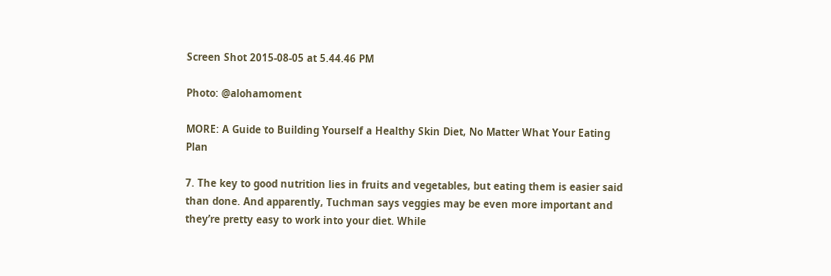Screen Shot 2015-08-05 at 5.44.46 PM

Photo: @alohamoment

MORE: A Guide to Building Yourself a Healthy Skin Diet, No Matter What Your Eating Plan

7. The key to good nutrition lies in fruits and vegetables, but eating them is easier said than done. And apparently, Tuchman says veggies may be even more important and they’re pretty easy to work into your diet. While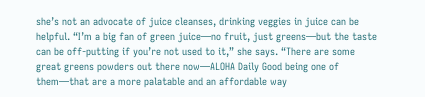she’s not an advocate of juice cleanses, drinking veggies in juice can be helpful. “I’m a big fan of green juice—no fruit, just greens—but the taste can be off-putting if you’re not used to it,” she says. “There are some great greens powders out there now—ALOHA Daily Good being one of them—that are a more palatable and an affordable way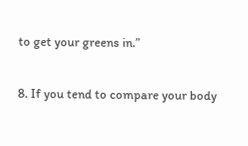to get your greens in.”

8. If you tend to compare your body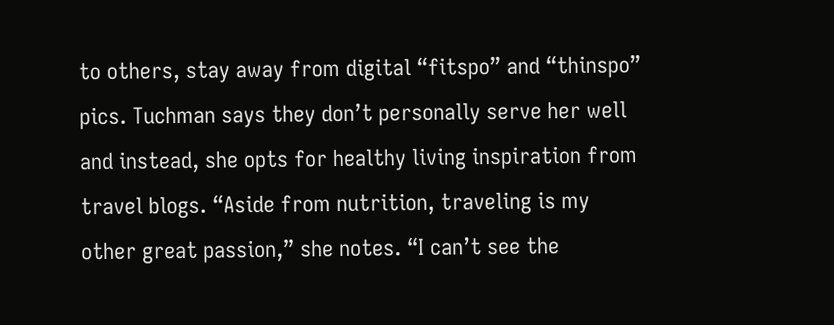to others, stay away from digital “fitspo” and “thinspo” pics. Tuchman says they don’t personally serve her well and instead, she opts for healthy living inspiration from travel blogs. “Aside from nutrition, traveling is my other great passion,” she notes. “I can’t see the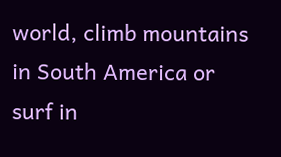world, climb mountains in South America or surf in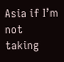Asia if I’m not taking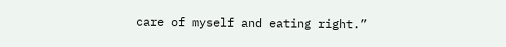care of myself and eating right.”